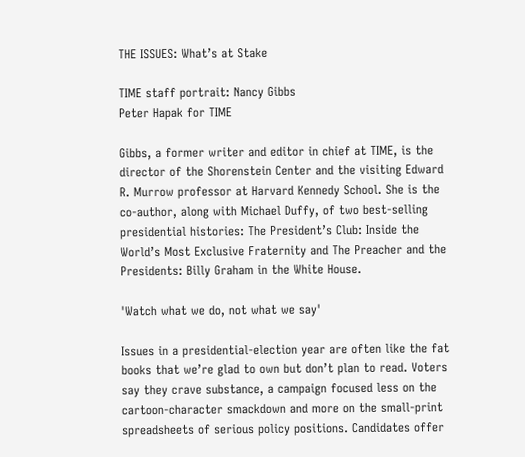THE ISSUES: What’s at Stake

TIME staff portrait: Nancy Gibbs
Peter Hapak for TIME

Gibbs, a former writer and editor in chief at TIME, is the director of the Shorenstein Center and the visiting Edward R. Murrow professor at Harvard Kennedy School. She is the co-author, along with Michael Duffy, of two best-selling presidential histories: The President’s Club: Inside the World’s Most Exclusive Fraternity and The Preacher and the Presidents: Billy Graham in the White House.

'Watch what we do, not what we say'

Issues in a presidential-election year are often like the fat books that we’re glad to own but don’t plan to read. Voters say they crave substance, a campaign focused less on the cartoon-character smackdown and more on the small-print spreadsheets of serious policy positions. Candidates offer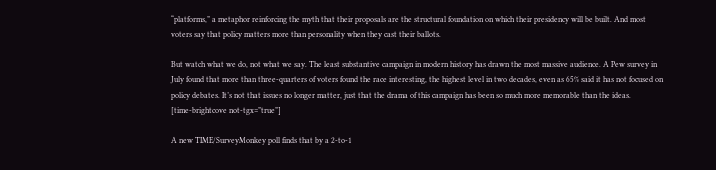“platforms,” a metaphor reinforcing the myth that their proposals are the structural foundation on which their presidency will be built. And most voters say that policy matters more than personality when they cast their ballots.

But watch what we do, not what we say. The least substantive campaign in modern history has drawn the most massive audience. A Pew survey in July found that more than three-quarters of voters found the race interesting, the highest level in two decades, even as 65% said it has not focused on policy debates. It’s not that issues no longer matter, just that the drama of this campaign has been so much more memorable than the ideas.
[time-brightcove not-tgx=”true”]

A new TIME/SurveyMonkey poll finds that by a 2-to-1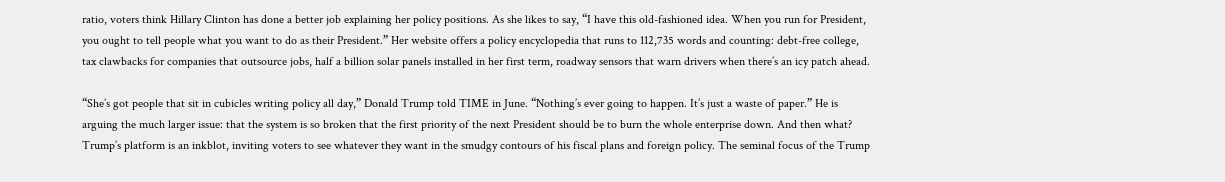ratio, voters think Hillary Clinton has done a better job explaining her policy positions. As she likes to say, “I have this old-fashioned idea. When you run for President, you ought to tell people what you want to do as their President.” Her website offers a policy encyclopedia that runs to 112,735 words and counting: debt-free college, tax clawbacks for companies that outsource jobs, half a billion solar panels installed in her first term, roadway sensors that warn drivers when there’s an icy patch ahead.

“She’s got people that sit in cubicles writing policy all day,” Donald Trump told TIME in June. “Nothing’s ever going to happen. It’s just a waste of paper.” He is arguing the much larger issue: that the system is so broken that the first priority of the next President should be to burn the whole enterprise down. And then what? Trump’s platform is an inkblot, inviting voters to see whatever they want in the smudgy contours of his fiscal plans and foreign policy. The seminal focus of the Trump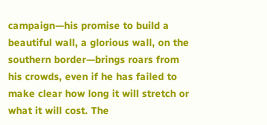campaign—his promise to build a beautiful wall, a glorious wall, on the southern border—brings roars from his crowds, even if he has failed to make clear how long it will stretch or what it will cost. The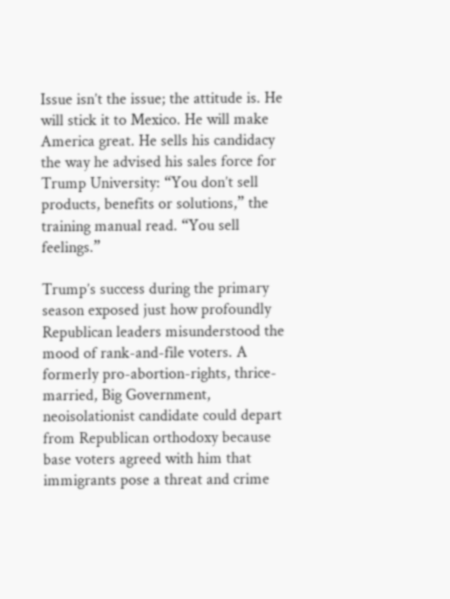Issue isn’t the issue; the attitude is. He will stick it to Mexico. He will make America great. He sells his candidacy the way he advised his sales force for Trump University: “You don’t sell products, benefits or solutions,” the training manual read. “You sell feelings.”

Trump’s success during the primary season exposed just how profoundly Republican leaders misunderstood the mood of rank-and-file voters. A formerly pro-abortion-rights, thrice-married, Big Government, neoisolationist candidate could depart from Republican orthodoxy because base voters agreed with him that immigrants pose a threat and crime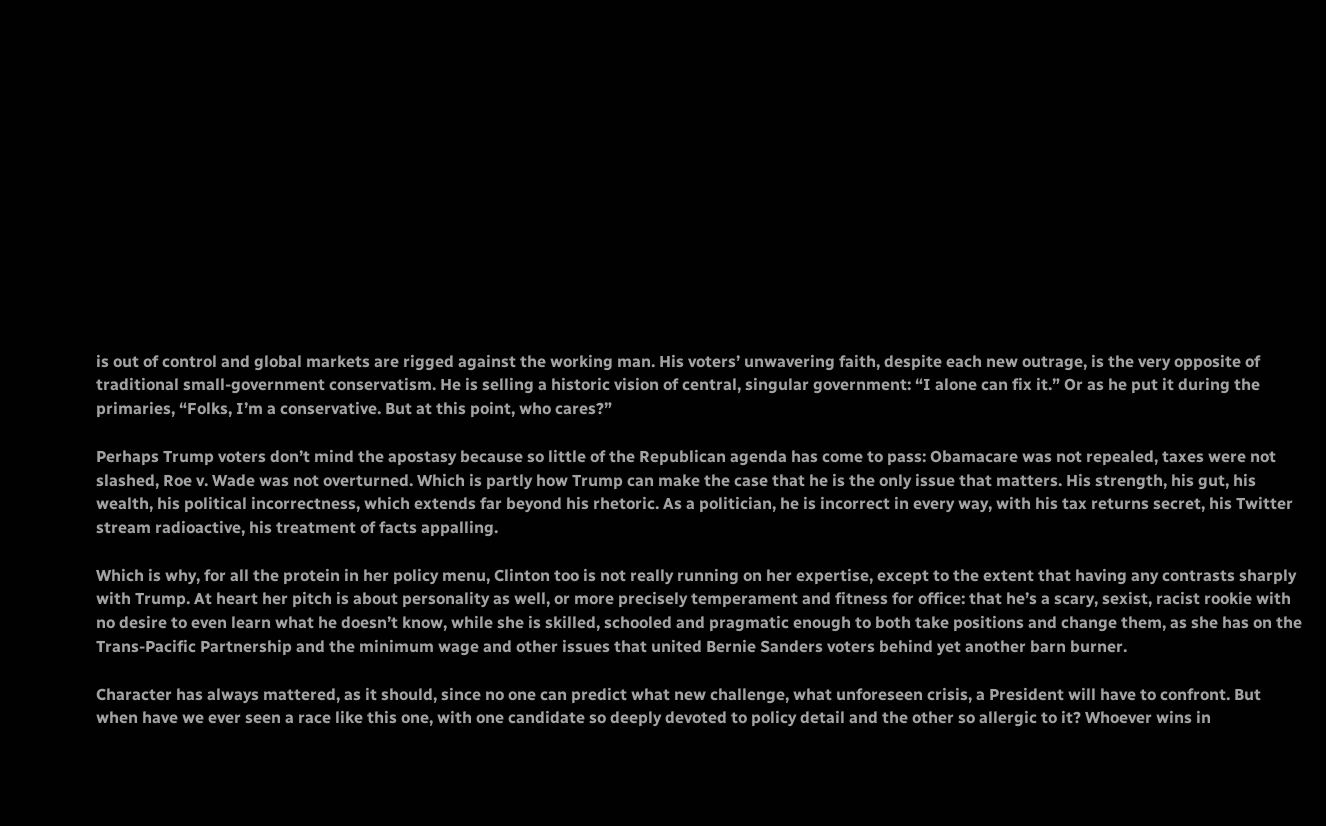is out of control and global markets are rigged against the working man. His voters’ unwavering faith, despite each new outrage, is the very opposite of traditional small-government conservatism. He is selling a historic vision of central, singular government: “I alone can fix it.” Or as he put it during the primaries, “Folks, I’m a conservative. But at this point, who cares?”

Perhaps Trump voters don’t mind the apostasy because so little of the Republican agenda has come to pass: Obamacare was not repealed, taxes were not slashed, Roe v. Wade was not overturned. Which is partly how Trump can make the case that he is the only issue that matters. His strength, his gut, his wealth, his political incorrectness, which extends far beyond his rhetoric. As a politician, he is incorrect in every way, with his tax returns secret, his Twitter stream radioactive, his treatment of facts appalling.

Which is why, for all the protein in her policy menu, Clinton too is not really running on her expertise, except to the extent that having any contrasts sharply with Trump. At heart her pitch is about personality as well, or more precisely temperament and fitness for office: that he’s a scary, sexist, racist rookie with no desire to even learn what he doesn’t know, while she is skilled, schooled and pragmatic enough to both take positions and change them, as she has on the Trans-Pacific Partnership and the minimum wage and other issues that united Bernie Sanders voters behind yet another barn burner.

Character has always mattered, as it should, since no one can predict what new challenge, what unforeseen crisis, a President will have to confront. But when have we ever seen a race like this one, with one candidate so deeply devoted to policy detail and the other so allergic to it? Whoever wins in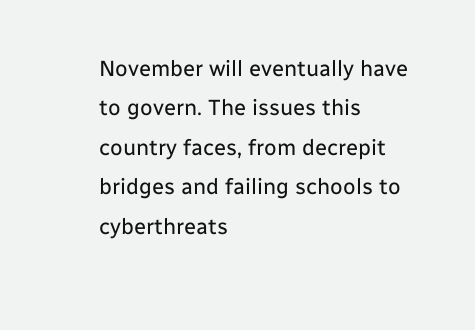November will eventually have to govern. The issues this country faces, from decrepit bridges and failing schools to cyberthreats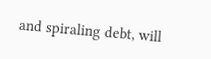and spiraling debt, will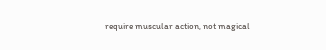require muscular action, not magical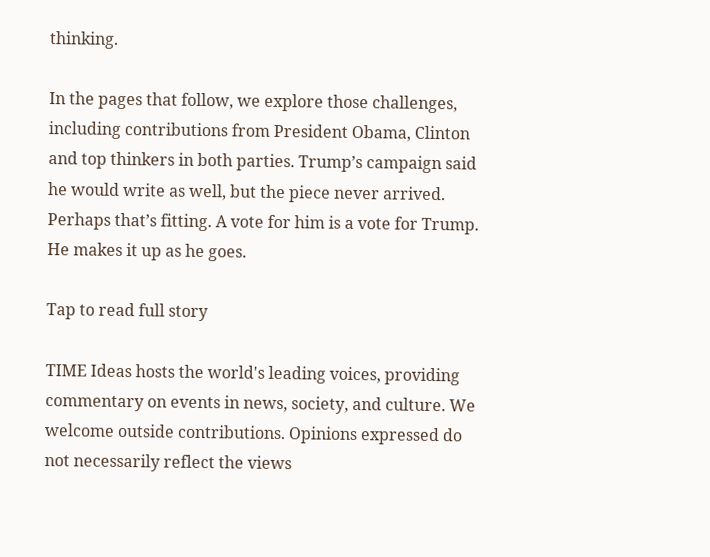thinking.

In the pages that follow, we explore those challenges, including contributions from President Obama, Clinton and top thinkers in both parties. Trump’s campaign said he would write as well, but the piece never arrived. Perhaps that’s fitting. A vote for him is a vote for Trump. He makes it up as he goes.

Tap to read full story

TIME Ideas hosts the world's leading voices, providing commentary on events in news, society, and culture. We welcome outside contributions. Opinions expressed do not necessarily reflect the views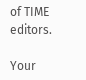of TIME editors.

Your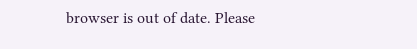browser is out of date. Please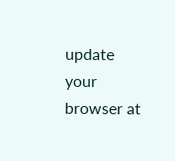update your browser at